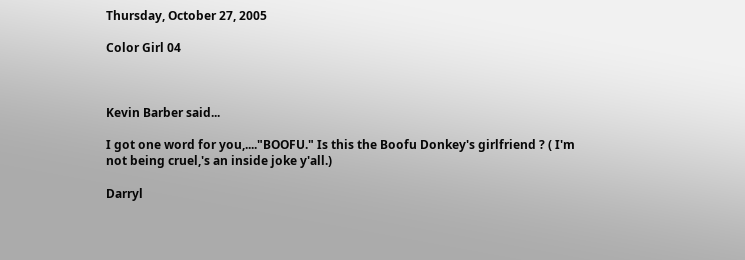Thursday, October 27, 2005

Color Girl 04



Kevin Barber said...

I got one word for you,...."BOOFU." Is this the Boofu Donkey's girlfriend ? ( I'm not being cruel,'s an inside joke y'all.)

Darryl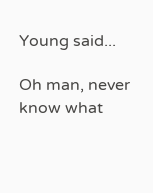Young said...

Oh man, never know what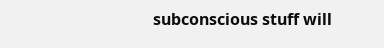subconscious stuff will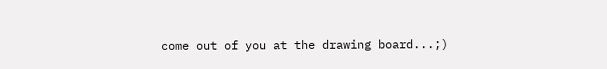come out of you at the drawing board...;)